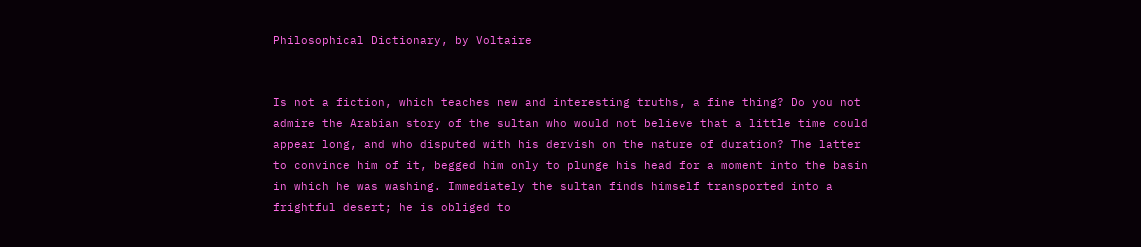Philosophical Dictionary, by Voltaire


Is not a fiction, which teaches new and interesting truths, a fine thing? Do you not admire the Arabian story of the sultan who would not believe that a little time could appear long, and who disputed with his dervish on the nature of duration? The latter to convince him of it, begged him only to plunge his head for a moment into the basin in which he was washing. Immediately the sultan finds himself transported into a frightful desert; he is obliged to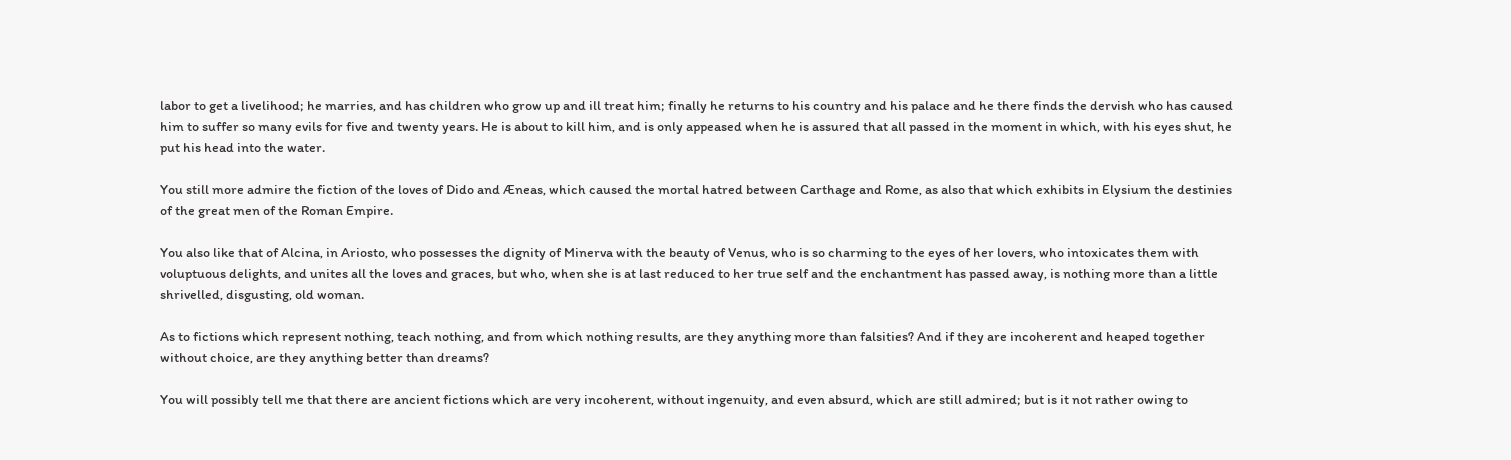labor to get a livelihood; he marries, and has children who grow up and ill treat him; finally he returns to his country and his palace and he there finds the dervish who has caused him to suffer so many evils for five and twenty years. He is about to kill him, and is only appeased when he is assured that all passed in the moment in which, with his eyes shut, he put his head into the water.

You still more admire the fiction of the loves of Dido and Æneas, which caused the mortal hatred between Carthage and Rome, as also that which exhibits in Elysium the destinies of the great men of the Roman Empire.

You also like that of Alcina, in Ariosto, who possesses the dignity of Minerva with the beauty of Venus, who is so charming to the eyes of her lovers, who intoxicates them with voluptuous delights, and unites all the loves and graces, but who, when she is at last reduced to her true self and the enchantment has passed away, is nothing more than a little shrivelled, disgusting, old woman.

As to fictions which represent nothing, teach nothing, and from which nothing results, are they anything more than falsities? And if they are incoherent and heaped together without choice, are they anything better than dreams?

You will possibly tell me that there are ancient fictions which are very incoherent, without ingenuity, and even absurd, which are still admired; but is it not rather owing to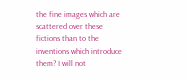the fine images which are scattered over these fictions than to the inventions which introduce them? I will not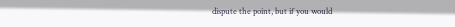dispute the point, but if you would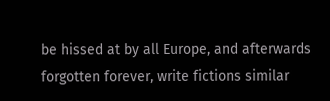be hissed at by all Europe, and afterwards forgotten forever, write fictions similar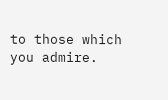to those which you admire.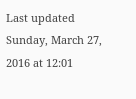Last updated Sunday, March 27, 2016 at 12:01